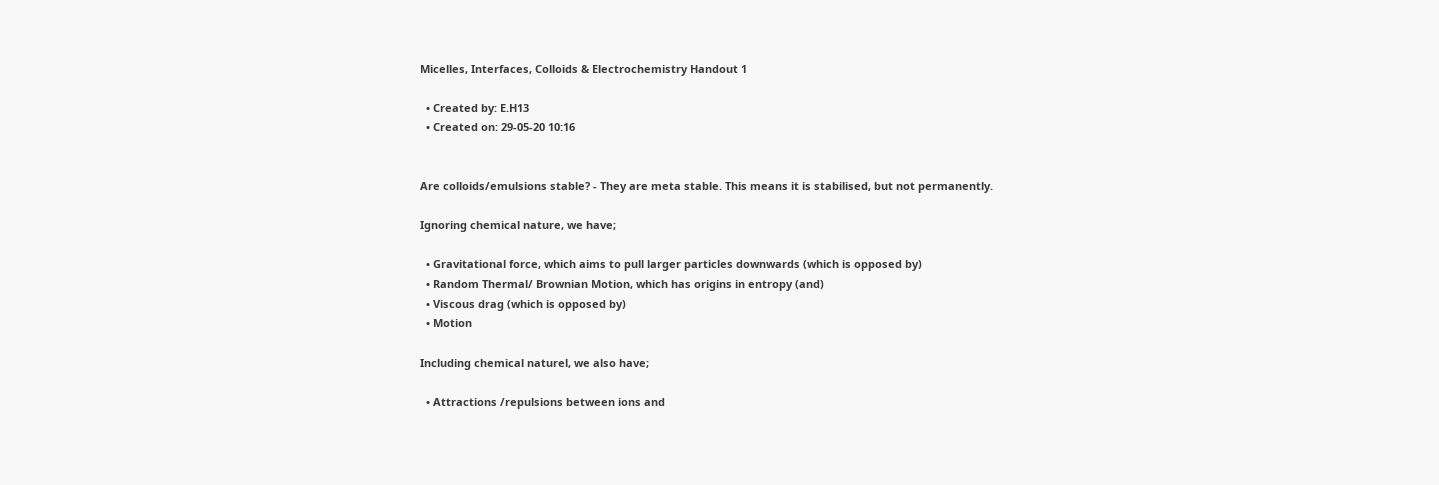Micelles, Interfaces, Colloids & Electrochemistry Handout 1

  • Created by: E.H13
  • Created on: 29-05-20 10:16


Are colloids/emulsions stable? - They are meta stable. This means it is stabilised, but not permanently.

Ignoring chemical nature, we have;

  • Gravitational force, which aims to pull larger particles downwards (which is opposed by)
  • Random Thermal/ Brownian Motion, which has origins in entropy (and)
  • Viscous drag (which is opposed by)
  • Motion

Including chemical naturel, we also have;

  • Attractions /repulsions between ions and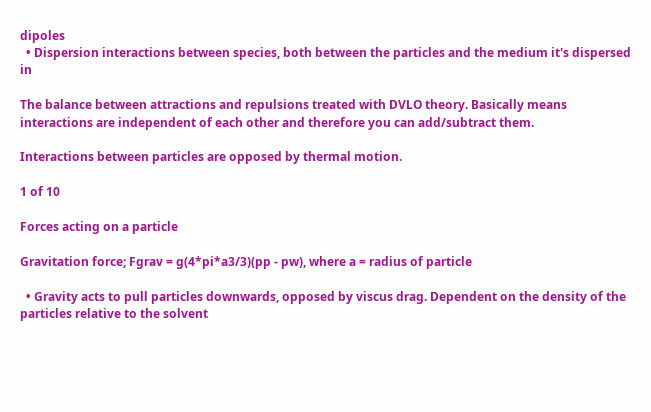dipoles
  • Dispersion interactions between species, both between the particles and the medium it's dispersed in

The balance between attractions and repulsions treated with DVLO theory. Basically means interactions are independent of each other and therefore you can add/subtract them.

Interactions between particles are opposed by thermal motion.

1 of 10

Forces acting on a particle

Gravitation force; Fgrav = g(4*pi*a3/3)(pp - pw), where a = radius of particle

  • Gravity acts to pull particles downwards, opposed by viscus drag. Dependent on the density of the particles relative to the solvent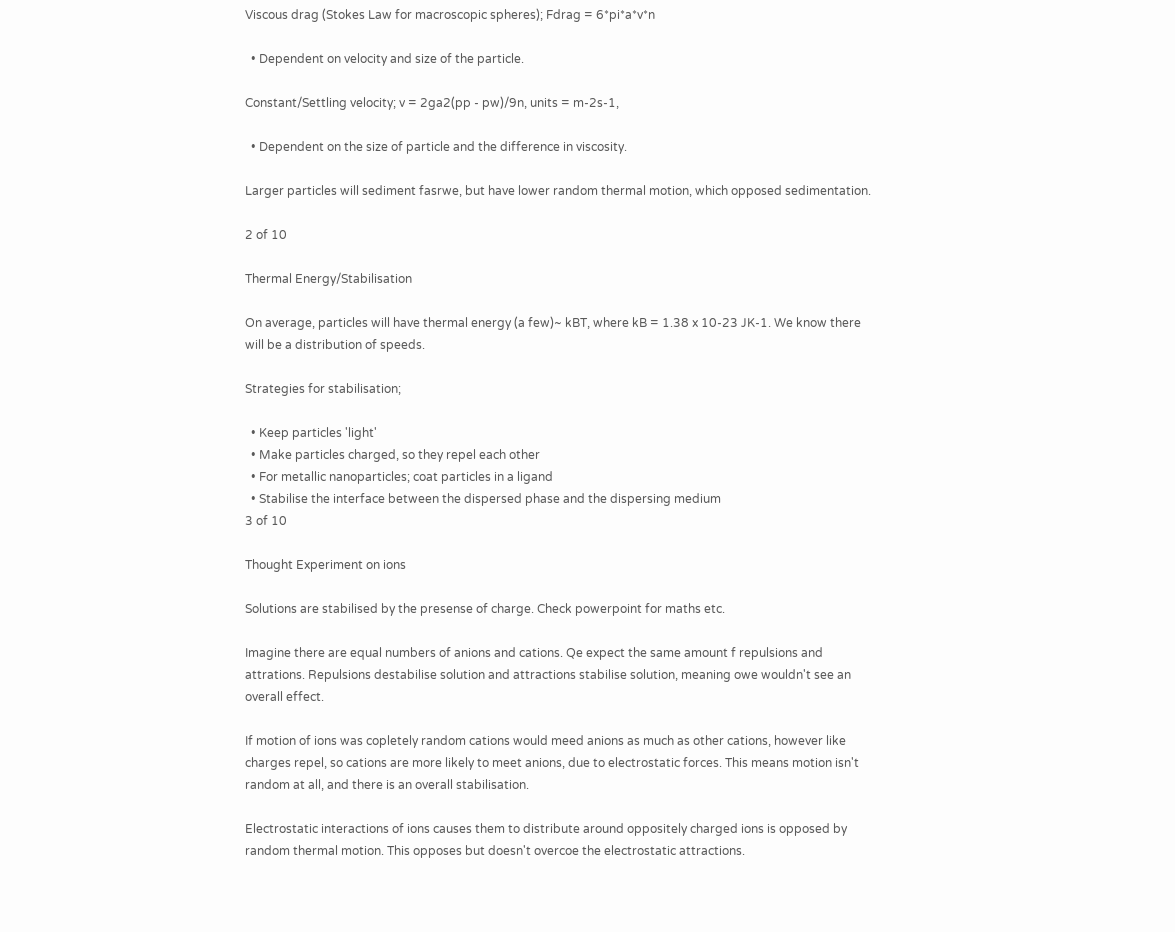Viscous drag (Stokes Law for macroscopic spheres); Fdrag = 6*pi*a*v*n

  • Dependent on velocity and size of the particle.

Constant/Settling velocity; v = 2ga2(pp - pw)/9n, units = m-2s-1,

  • Dependent on the size of particle and the difference in viscosity.

Larger particles will sediment fasrwe, but have lower random thermal motion, which opposed sedimentation.

2 of 10

Thermal Energy/Stabilisation

On average, particles will have thermal energy (a few)~ kBT, where kB = 1.38 x 10-23 JK-1. We know there will be a distribution of speeds.

Strategies for stabilisation;

  • Keep particles 'light'
  • Make particles charged, so they repel each other
  • For metallic nanoparticles; coat particles in a ligand
  • Stabilise the interface between the dispersed phase and the dispersing medium
3 of 10

Thought Experiment on ions

Solutions are stabilised by the presense of charge. Check powerpoint for maths etc.

Imagine there are equal numbers of anions and cations. Qe expect the same amount f repulsions and attrations. Repulsions destabilise solution and attractions stabilise solution, meaning owe wouldn't see an overall effect.

If motion of ions was copletely random cations would meed anions as much as other cations, however like charges repel, so cations are more likely to meet anions, due to electrostatic forces. This means motion isn't random at all, and there is an overall stabilisation.

Electrostatic interactions of ions causes them to distribute around oppositely charged ions is opposed by random thermal motion. This opposes but doesn't overcoe the electrostatic attractions.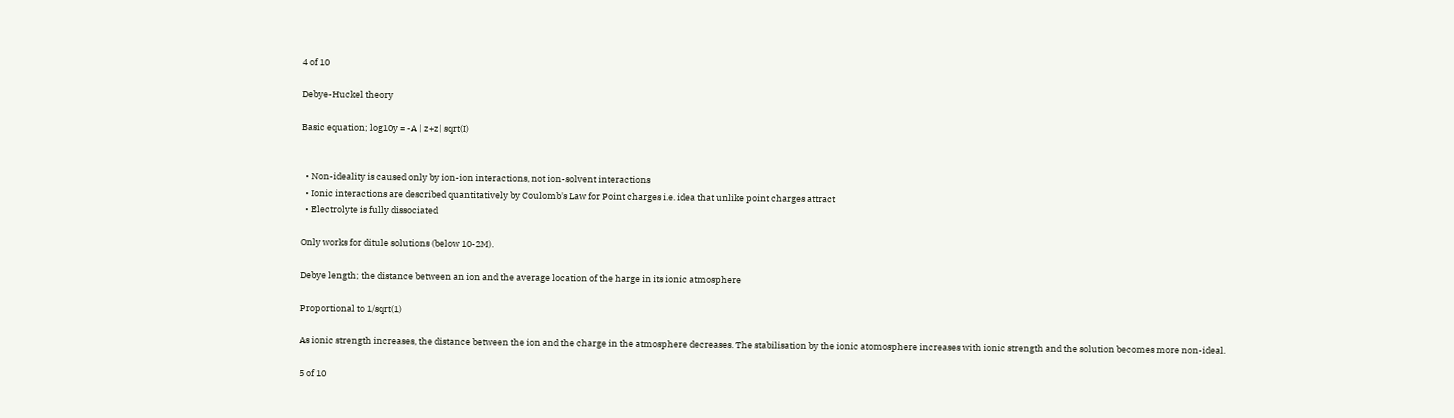4 of 10

Debye-Huckel theory

Basic equation; log10y = -A | z+z| sqrt(I)


  • Non-ideality is caused only by ion-ion interactions, not ion-solvent interactions
  • Ionic interactions are described quantitatively by Coulomb's Law for Point charges i.e. idea that unlike point charges attract
  • Electrolyte is fully dissociated

Only works for ditule solutions (below 10-2M).

Debye length; the distance between an ion and the average location of the harge in its ionic atmosphere

Proportional to 1/sqrt(1)

As ionic strength increases, the distance between the ion and the charge in the atmosphere decreases. The stabilisation by the ionic atomosphere increases with ionic strength and the solution becomes more non-ideal.

5 of 10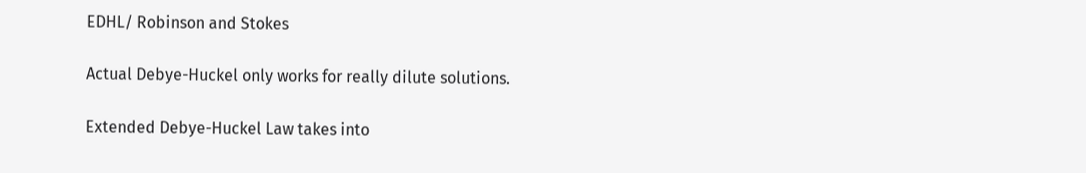EDHL/ Robinson and Stokes

Actual Debye-Huckel only works for really dilute solutions.

Extended Debye-Huckel Law takes into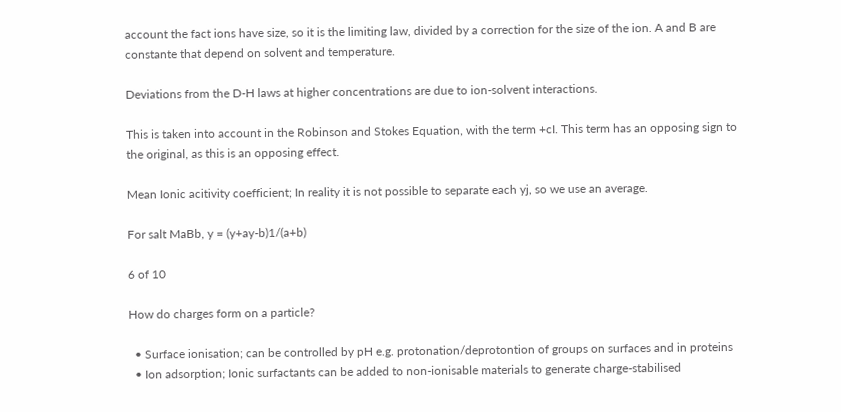account the fact ions have size, so it is the limiting law, divided by a correction for the size of the ion. A and B are constante that depend on solvent and temperature.

Deviations from the D-H laws at higher concentrations are due to ion-solvent interactions.

This is taken into account in the Robinson and Stokes Equation, with the term +cI. This term has an opposing sign to the original, as this is an opposing effect.

Mean Ionic acitivity coefficient; In reality it is not possible to separate each yj, so we use an average.

For salt MaBb, y = (y+ay-b)1/(a+b)

6 of 10

How do charges form on a particle?

  • Surface ionisation; can be controlled by pH e.g. protonation/deprotontion of groups on surfaces and in proteins
  • Ion adsorption; Ionic surfactants can be added to non-ionisable materials to generate charge-stabilised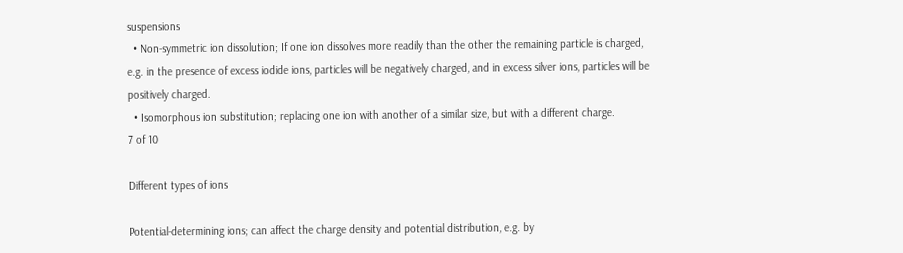suspensions
  • Non-symmetric ion dissolution; If one ion dissolves more readily than the other the remaining particle is charged, e.g. in the presence of excess iodide ions, particles will be negatively charged, and in excess silver ions, particles will be positively charged.
  • Isomorphous ion substitution; replacing one ion with another of a similar size, but with a different charge.
7 of 10

Different types of ions

Potential-determining ions; can affect the charge density and potential distribution, e.g. by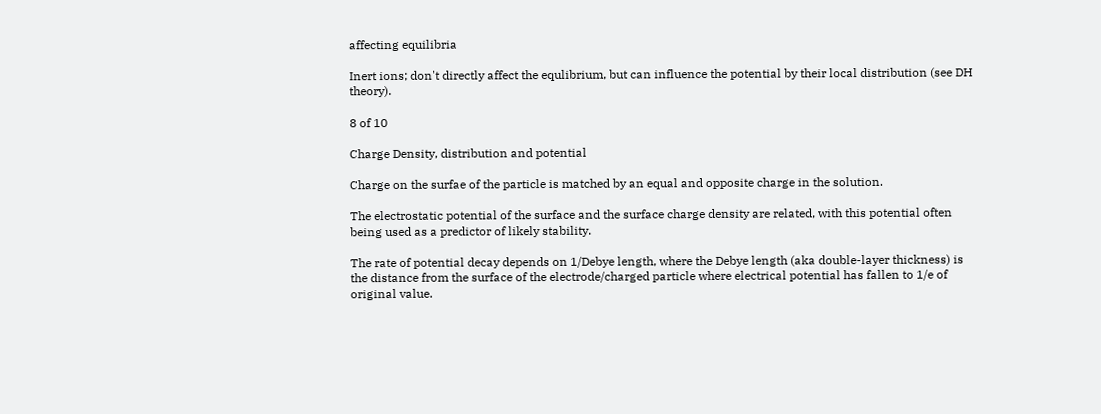affecting equilibria

Inert ions; don't directly affect the equlibrium, but can influence the potential by their local distribution (see DH theory).

8 of 10

Charge Density, distribution and potential

Charge on the surfae of the particle is matched by an equal and opposite charge in the solution.

The electrostatic potential of the surface and the surface charge density are related, with this potential often being used as a predictor of likely stability.

The rate of potential decay depends on 1/Debye length, where the Debye length (aka double-layer thickness) is the distance from the surface of the electrode/charged particle where electrical potential has fallen to 1/e of original value.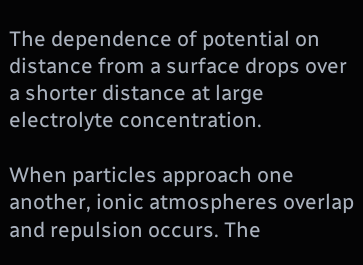The dependence of potential on distance from a surface drops over a shorter distance at large electrolyte concentration.

When particles approach one another, ionic atmospheres overlap and repulsion occurs. The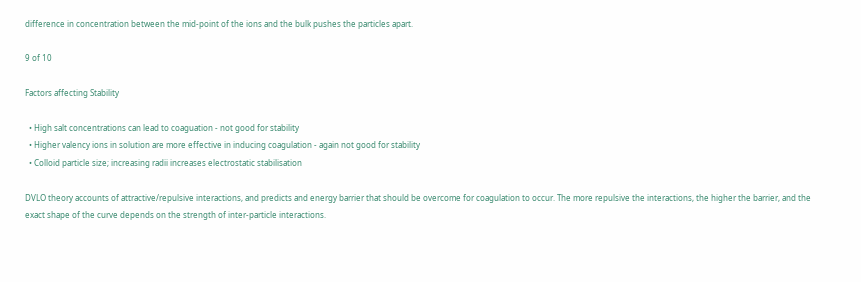difference in concentration between the mid-point of the ions and the bulk pushes the particles apart.

9 of 10

Factors affecting Stability

  • High salt concentrations can lead to coaguation - not good for stability
  • Higher valency ions in solution are more effective in inducing coagulation - again not good for stability
  • Colloid particle size; increasing radii increases electrostatic stabilisation

DVLO theory accounts of attractive/repulsive interactions, and predicts and energy barrier that should be overcome for coagulation to occur. The more repulsive the interactions, the higher the barrier, and the exact shape of the curve depends on the strength of inter-particle interactions.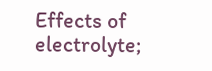Effects of electrolyte;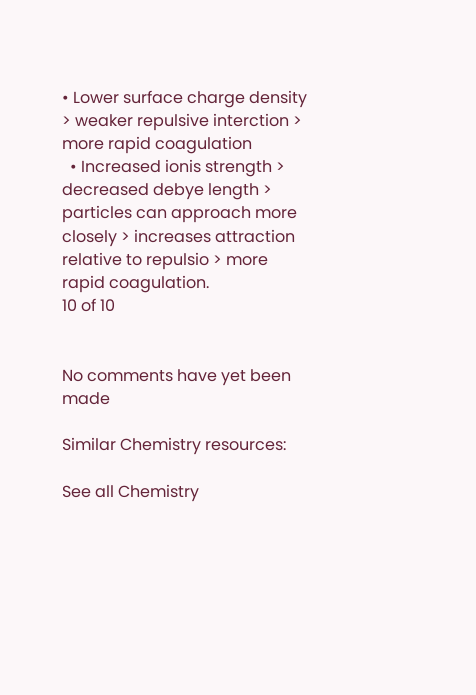• Lower surface charge density > weaker repulsive interction > more rapid coagulation
  • Increased ionis strength > decreased debye length > particles can approach more closely > increases attraction relative to repulsio > more rapid coagulation.
10 of 10


No comments have yet been made

Similar Chemistry resources:

See all Chemistry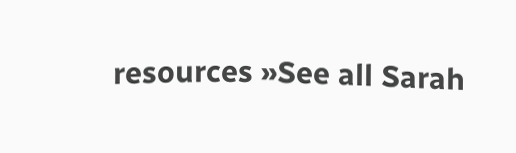resources »See all Sarah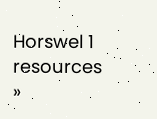Horswel 1 resources »